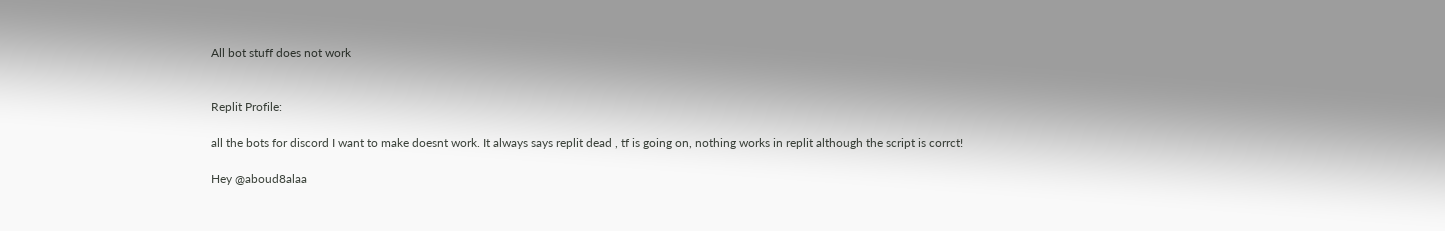All bot stuff does not work


Replit Profile:

all the bots for discord I want to make doesnt work. It always says replit dead , tf is going on, nothing works in replit although the script is corrct!

Hey @aboud8alaa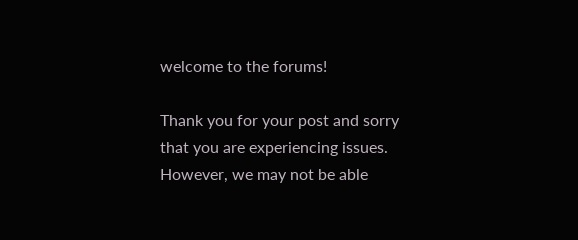welcome to the forums!

Thank you for your post and sorry that you are experiencing issues. However, we may not be able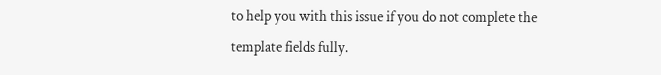to help you with this issue if you do not complete the template fields fully.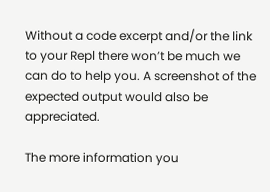Without a code excerpt and/or the link to your Repl there won’t be much we can do to help you. A screenshot of the expected output would also be appreciated.

The more information you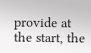provide at the start, the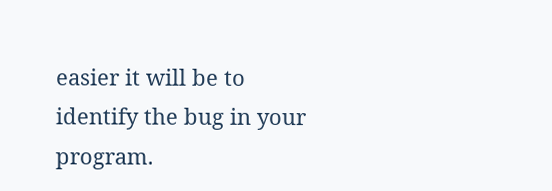easier it will be to identify the bug in your program.